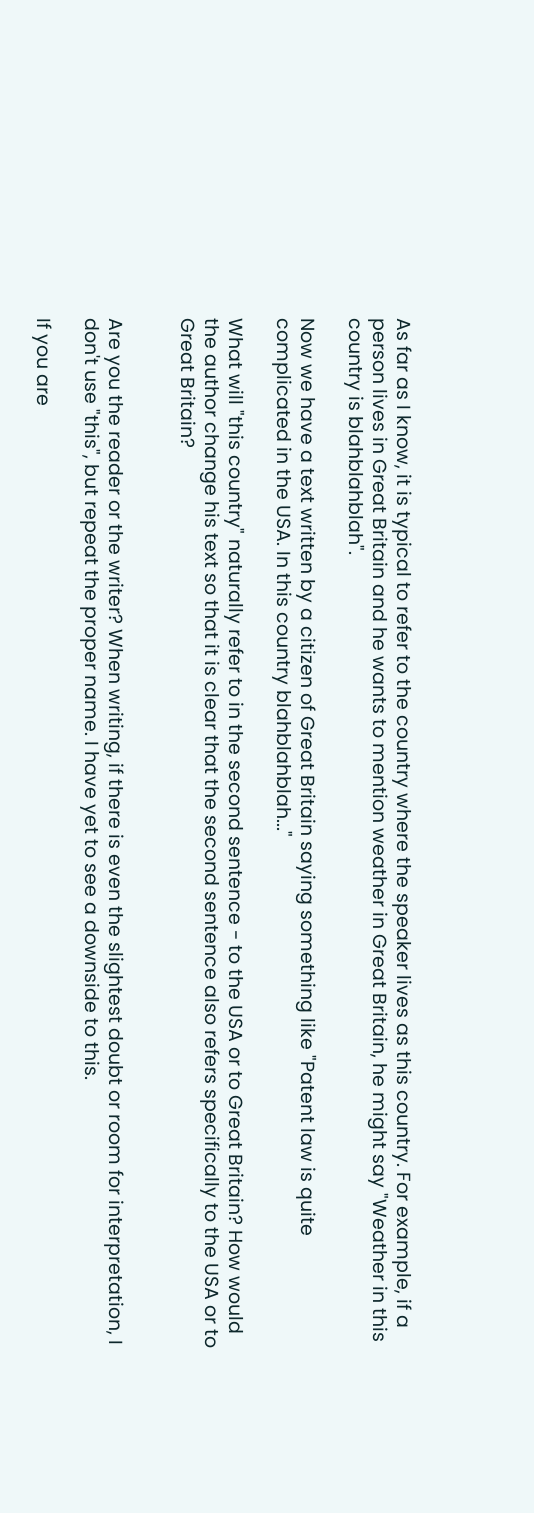As far as I know, it is typical to refer to the country where the speaker lives as this country. For example, if a person lives in Great Britain and he wants to mention weather in Great Britain, he might say "Weather in this country is blahblahblah".

Now we have a text written by a citizen of Great Britain saying something like "Patent law is quite complicated in the USA. In this country blahblahblah..."

What will "this country" naturally refer to in the second sentence - to the USA or to Great Britain? How would the author change his text so that it is clear that the second sentence also refers specifically to the USA or to Great Britain?


Are you the reader or the writer? When writing, if there is even the slightest doubt or room for interpretation, I don't use "this", but repeat the proper name. I have yet to see a downside to this.

If you are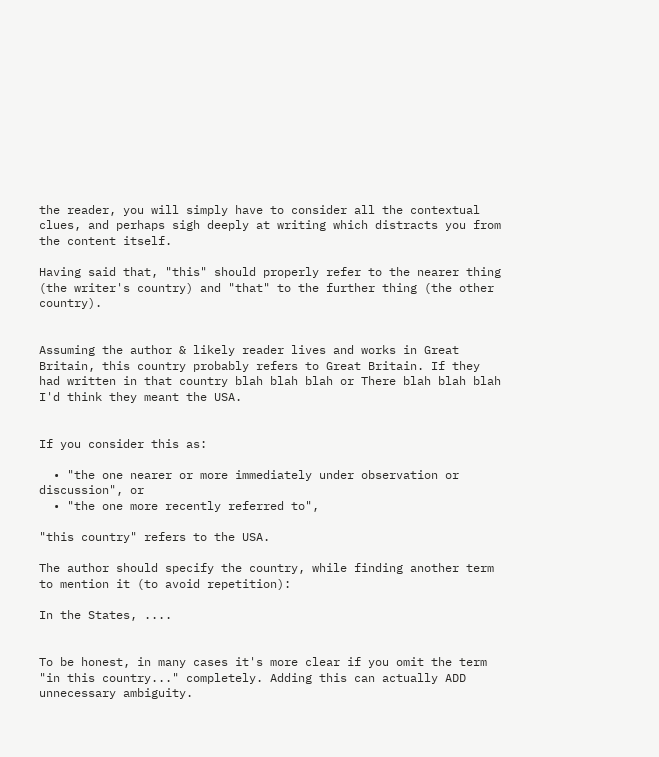the reader, you will simply have to consider all the contextual clues, and perhaps sigh deeply at writing which distracts you from the content itself.

Having said that, "this" should properly refer to the nearer thing (the writer's country) and "that" to the further thing (the other country).


Assuming the author & likely reader lives and works in Great Britain, this country probably refers to Great Britain. If they had written in that country blah blah blah or There blah blah blah I'd think they meant the USA.


If you consider this as:

  • "the one nearer or more immediately under observation or discussion", or
  • "the one more recently referred to",

"this country" refers to the USA.

The author should specify the country, while finding another term to mention it (to avoid repetition):

In the States, ....


To be honest, in many cases it's more clear if you omit the term "in this country..." completely. Adding this can actually ADD unnecessary ambiguity.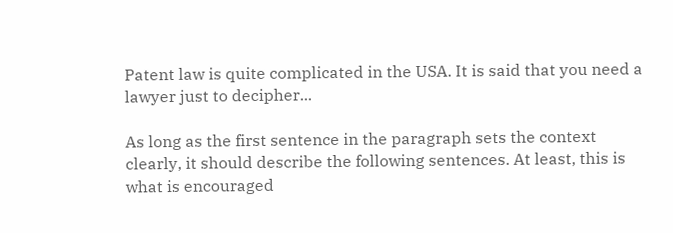Patent law is quite complicated in the USA. It is said that you need a lawyer just to decipher...

As long as the first sentence in the paragraph sets the context clearly, it should describe the following sentences. At least, this is what is encouraged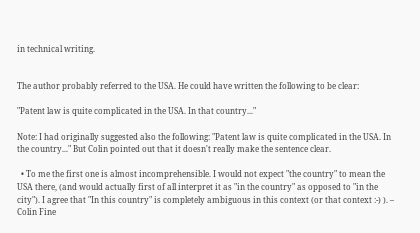in technical writing.


The author probably referred to the USA. He could have written the following to be clear:

"Patent law is quite complicated in the USA. In that country..."

Note: I had originally suggested also the following: "Patent law is quite complicated in the USA. In the country..." But Colin pointed out that it doesn't really make the sentence clear.

  • To me the first one is almost incomprehensible. I would not expect "the country" to mean the USA there, (and would actually first of all interpret it as "in the country" as opposed to "in the city"). I agree that "In this country" is completely ambiguous in this context (or that context :-) ). – Colin Fine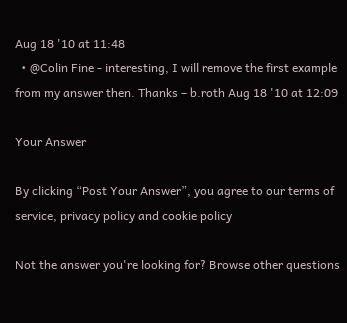Aug 18 '10 at 11:48
  • @Colin Fine - interesting, I will remove the first example from my answer then. Thanks – b.roth Aug 18 '10 at 12:09

Your Answer

By clicking “Post Your Answer”, you agree to our terms of service, privacy policy and cookie policy

Not the answer you're looking for? Browse other questions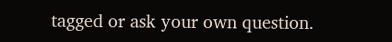tagged or ask your own question.